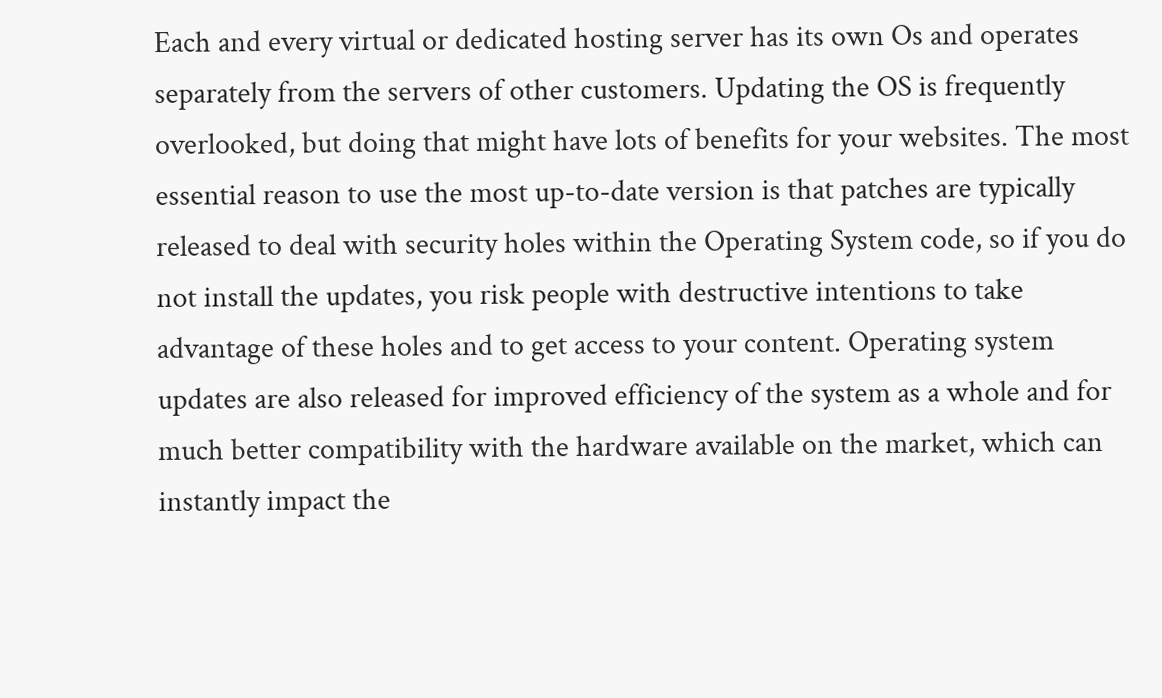Each and every virtual or dedicated hosting server has its own Os and operates separately from the servers of other customers. Updating the OS is frequently overlooked, but doing that might have lots of benefits for your websites. The most essential reason to use the most up-to-date version is that patches are typically released to deal with security holes within the Operating System code, so if you do not install the updates, you risk people with destructive intentions to take advantage of these holes and to get access to your content. Operating system updates are also released for improved efficiency of the system as a whole and for much better compatibility with the hardware available on the market, which can instantly impact the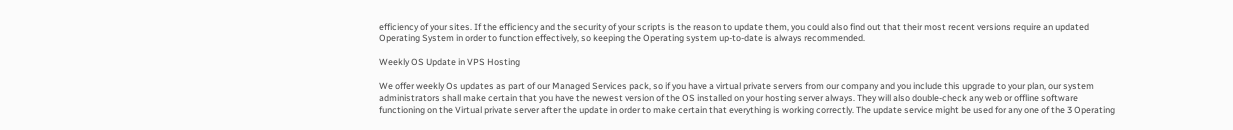efficiency of your sites. If the efficiency and the security of your scripts is the reason to update them, you could also find out that their most recent versions require an updated Operating System in order to function effectively, so keeping the Operating system up-to-date is always recommended.

Weekly OS Update in VPS Hosting

We offer weekly Os updates as part of our Managed Services pack, so if you have a virtual private servers from our company and you include this upgrade to your plan, our system administrators shall make certain that you have the newest version of the OS installed on your hosting server always. They will also double-check any web or offline software functioning on the Virtual private server after the update in order to make certain that everything is working correctly. The update service might be used for any one of the 3 Operating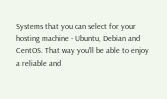Systems that you can select for your hosting machine - Ubuntu, Debian and CentOS. That way you'll be able to enjoy a reliable and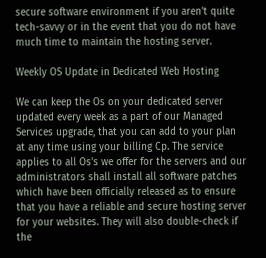secure software environment if you aren't quite tech-savvy or in the event that you do not have much time to maintain the hosting server.

Weekly OS Update in Dedicated Web Hosting

We can keep the Os on your dedicated server updated every week as a part of our Managed Services upgrade, that you can add to your plan at any time using your billing Cp. The service applies to all Os's we offer for the servers and our administrators shall install all software patches which have been officially released as to ensure that you have a reliable and secure hosting server for your websites. They will also double-check if the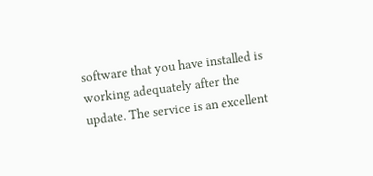software that you have installed is working adequately after the update. The service is an excellent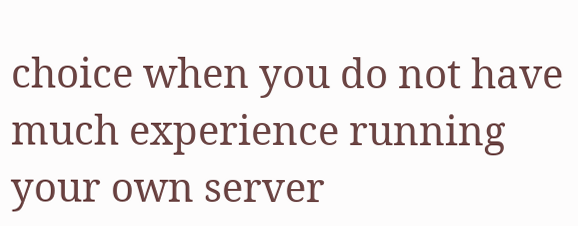choice when you do not have much experience running your own server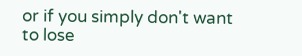or if you simply don't want to lose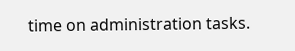time on administration tasks.